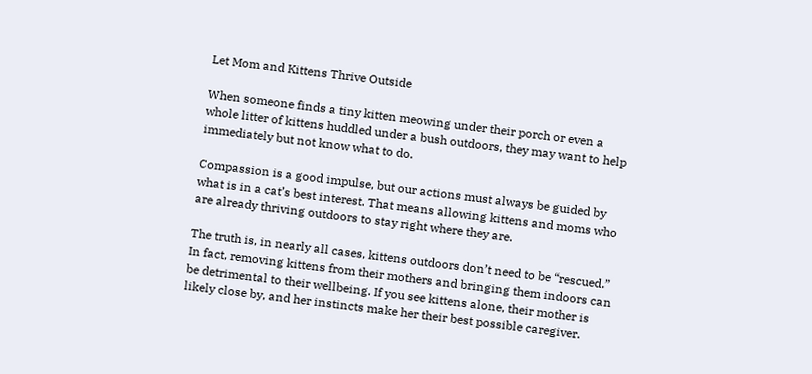Let Mom and Kittens Thrive Outside

When someone finds a tiny kitten meowing under their porch or even a whole litter of kittens huddled under a bush outdoors, they may want to help immediately but not know what to do.

Compassion is a good impulse, but our actions must always be guided by what is in a cat’s best interest. That means allowing kittens and moms who are already thriving outdoors to stay right where they are.

The truth is, in nearly all cases, kittens outdoors don’t need to be “rescued.” In fact, removing kittens from their mothers and bringing them indoors can be detrimental to their wellbeing. If you see kittens alone, their mother is likely close by, and her instincts make her their best possible caregiver.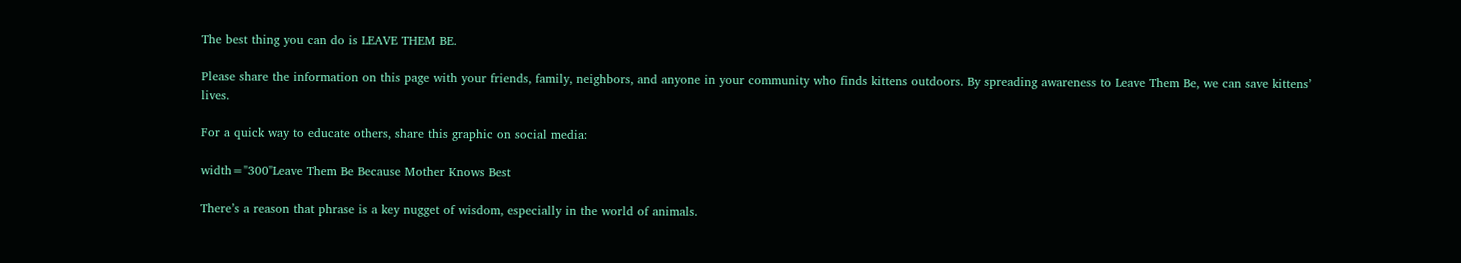The best thing you can do is LEAVE THEM BE.

Please share the information on this page with your friends, family, neighbors, and anyone in your community who finds kittens outdoors. By spreading awareness to Leave Them Be, we can save kittens’ lives.

For a quick way to educate others, share this graphic on social media:

width="300"Leave Them Be Because Mother Knows Best

There’s a reason that phrase is a key nugget of wisdom, especially in the world of animals.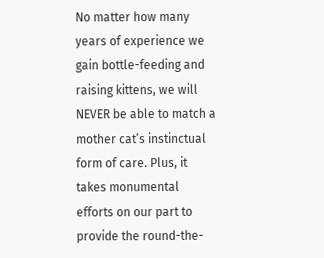No matter how many years of experience we gain bottle-feeding and raising kittens, we will NEVER be able to match a mother cat’s instinctual form of care. Plus, it takes monumental efforts on our part to provide the round-the-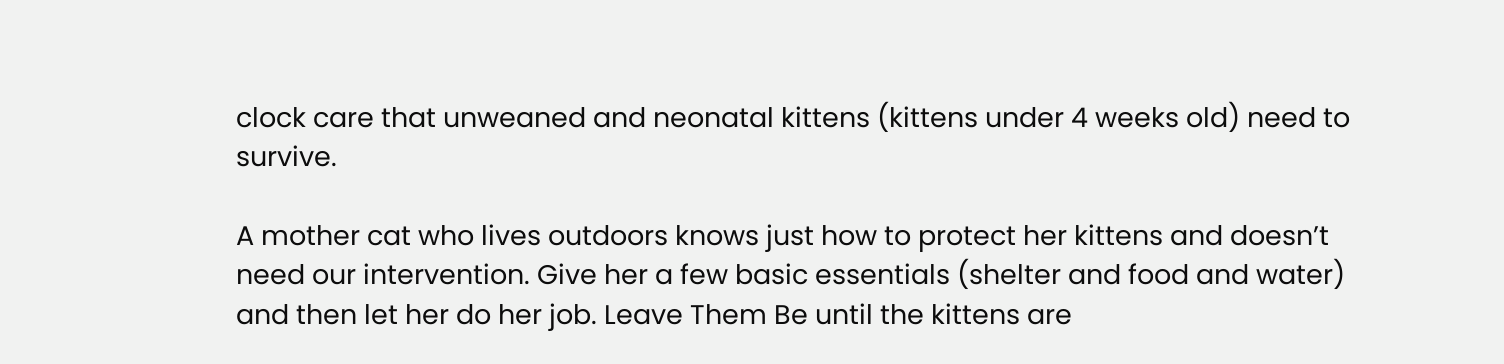clock care that unweaned and neonatal kittens (kittens under 4 weeks old) need to survive.

A mother cat who lives outdoors knows just how to protect her kittens and doesn’t need our intervention. Give her a few basic essentials (shelter and food and water) and then let her do her job. Leave Them Be until the kittens are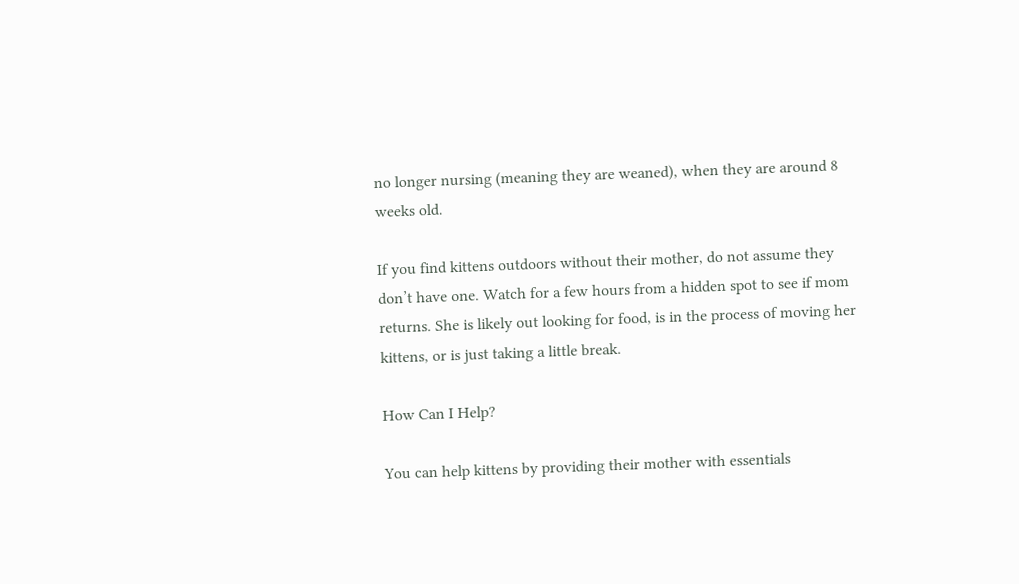no longer nursing (meaning they are weaned), when they are around 8 weeks old.

If you find kittens outdoors without their mother, do not assume they don’t have one. Watch for a few hours from a hidden spot to see if mom returns. She is likely out looking for food, is in the process of moving her kittens, or is just taking a little break.

How Can I Help?

You can help kittens by providing their mother with essentials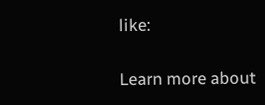like:

Learn more about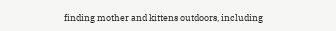finding mother and kittens outdoors, including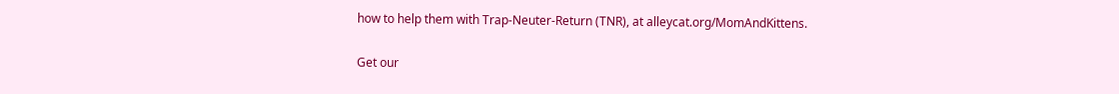how to help them with Trap-Neuter-Return (TNR), at alleycat.org/MomAndKittens.

Get our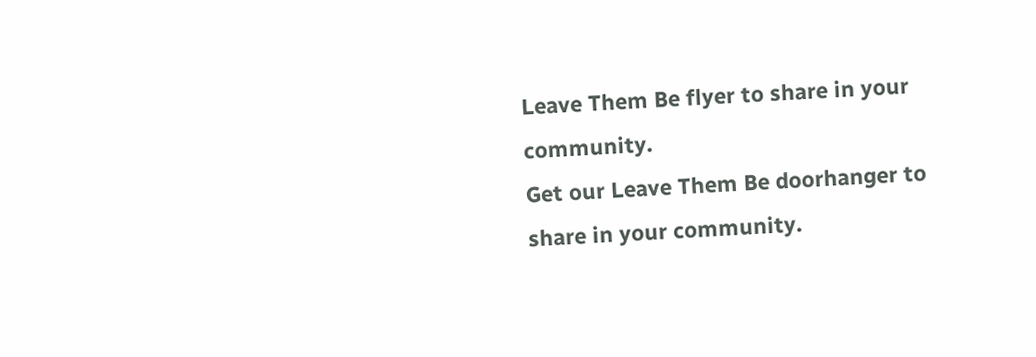Leave Them Be flyer to share in your community.
Get our Leave Them Be doorhanger to share in your community.